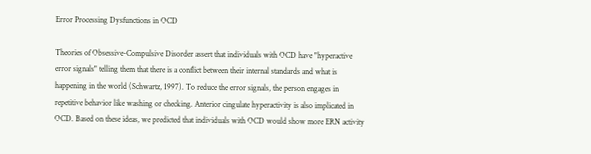Error Processing Dysfunctions in OCD

Theories of Obsessive-Compulsive Disorder assert that individuals with OCD have "hyperactive error signals" telling them that there is a conflict between their internal standards and what is happening in the world (Schwartz, 1997). To reduce the error signals, the person engages in repetitive behavior like washing or checking. Anterior cingulate hyperactivity is also implicated in OCD. Based on these ideas, we predicted that individuals with OCD would show more ERN activity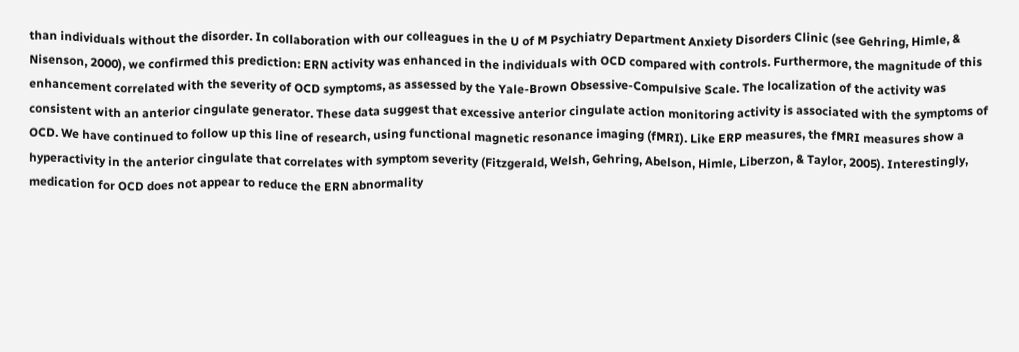than individuals without the disorder. In collaboration with our colleagues in the U of M Psychiatry Department Anxiety Disorders Clinic (see Gehring, Himle, & Nisenson, 2000), we confirmed this prediction: ERN activity was enhanced in the individuals with OCD compared with controls. Furthermore, the magnitude of this enhancement correlated with the severity of OCD symptoms, as assessed by the Yale-Brown Obsessive-Compulsive Scale. The localization of the activity was consistent with an anterior cingulate generator. These data suggest that excessive anterior cingulate action monitoring activity is associated with the symptoms of OCD. We have continued to follow up this line of research, using functional magnetic resonance imaging (fMRI). Like ERP measures, the fMRI measures show a hyperactivity in the anterior cingulate that correlates with symptom severity (Fitzgerald, Welsh, Gehring, Abelson, Himle, Liberzon, & Taylor, 2005). Interestingly, medication for OCD does not appear to reduce the ERN abnormality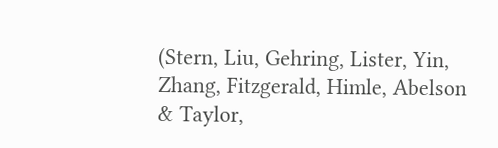(Stern, Liu, Gehring, Lister, Yin, Zhang, Fitzgerald, Himle, Abelson & Taylor,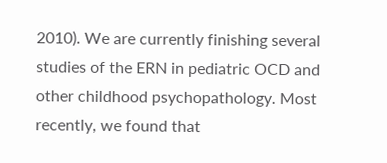2010). We are currently finishing several studies of the ERN in pediatric OCD and other childhood psychopathology. Most recently, we found that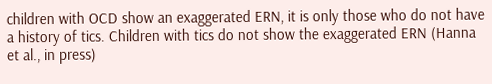children with OCD show an exaggerated ERN, it is only those who do not have a history of tics. Children with tics do not show the exaggerated ERN (Hanna et al., in press)